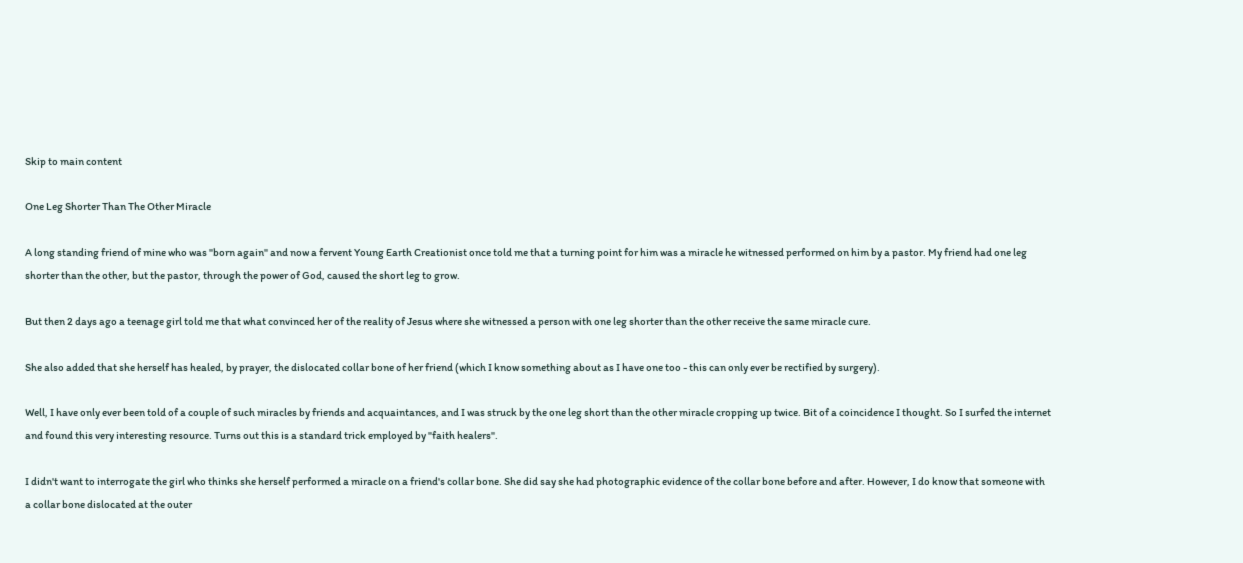Skip to main content

One Leg Shorter Than The Other Miracle

A long standing friend of mine who was "born again" and now a fervent Young Earth Creationist once told me that a turning point for him was a miracle he witnessed performed on him by a pastor. My friend had one leg shorter than the other, but the pastor, through the power of God, caused the short leg to grow.

But then 2 days ago a teenage girl told me that what convinced her of the reality of Jesus where she witnessed a person with one leg shorter than the other receive the same miracle cure.

She also added that she herself has healed, by prayer, the dislocated collar bone of her friend (which I know something about as I have one too - this can only ever be rectified by surgery).

Well, I have only ever been told of a couple of such miracles by friends and acquaintances, and I was struck by the one leg short than the other miracle cropping up twice. Bit of a coincidence I thought. So I surfed the internet and found this very interesting resource. Turns out this is a standard trick employed by "faith healers".

I didn't want to interrogate the girl who thinks she herself performed a miracle on a friend's collar bone. She did say she had photographic evidence of the collar bone before and after. However, I do know that someone with a collar bone dislocated at the outer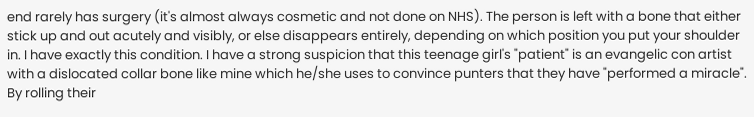end rarely has surgery (it's almost always cosmetic and not done on NHS). The person is left with a bone that either stick up and out acutely and visibly, or else disappears entirely, depending on which position you put your shoulder in. I have exactly this condition. I have a strong suspicion that this teenage girl's "patient" is an evangelic con artist with a dislocated collar bone like mine which he/she uses to convince punters that they have "performed a miracle". By rolling their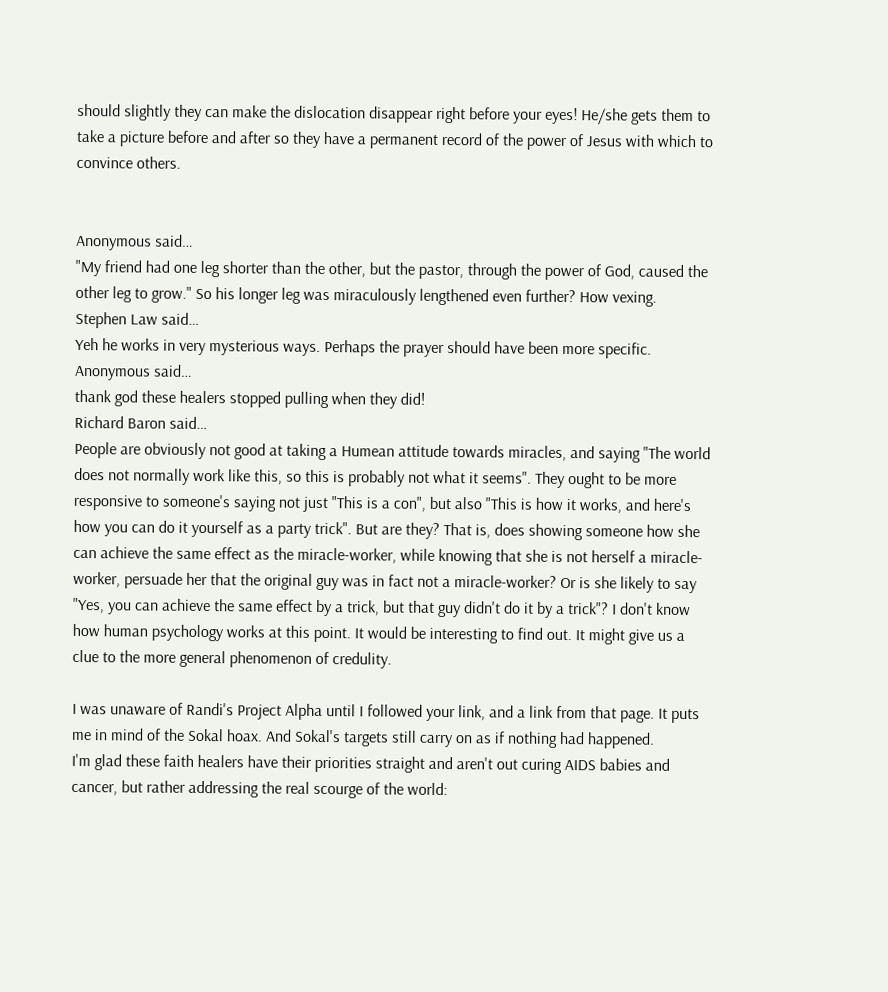should slightly they can make the dislocation disappear right before your eyes! He/she gets them to take a picture before and after so they have a permanent record of the power of Jesus with which to convince others.


Anonymous said…
"My friend had one leg shorter than the other, but the pastor, through the power of God, caused the other leg to grow." So his longer leg was miraculously lengthened even further? How vexing.
Stephen Law said…
Yeh he works in very mysterious ways. Perhaps the prayer should have been more specific.
Anonymous said…
thank god these healers stopped pulling when they did!
Richard Baron said…
People are obviously not good at taking a Humean attitude towards miracles, and saying "The world does not normally work like this, so this is probably not what it seems". They ought to be more responsive to someone's saying not just "This is a con", but also "This is how it works, and here's how you can do it yourself as a party trick". But are they? That is, does showing someone how she can achieve the same effect as the miracle-worker, while knowing that she is not herself a miracle-worker, persuade her that the original guy was in fact not a miracle-worker? Or is she likely to say "Yes, you can achieve the same effect by a trick, but that guy didn't do it by a trick"? I don't know how human psychology works at this point. It would be interesting to find out. It might give us a clue to the more general phenomenon of credulity.

I was unaware of Randi's Project Alpha until I followed your link, and a link from that page. It puts me in mind of the Sokal hoax. And Sokal's targets still carry on as if nothing had happened.
I'm glad these faith healers have their priorities straight and aren't out curing AIDS babies and cancer, but rather addressing the real scourge of the world: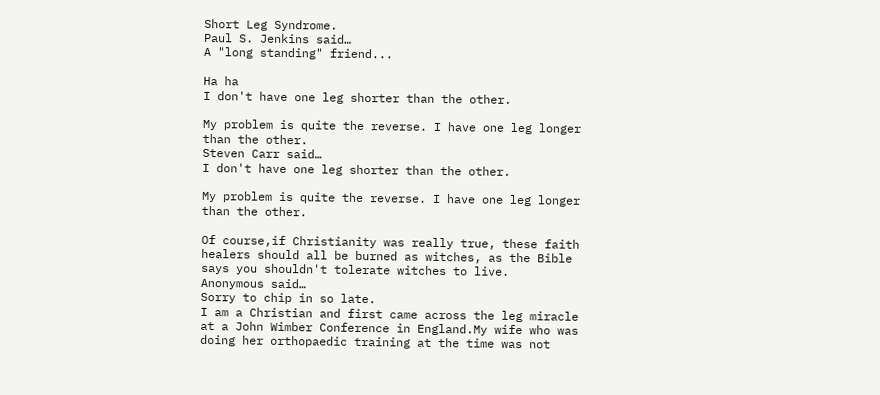Short Leg Syndrome.
Paul S. Jenkins said…
A "long standing" friend...

Ha ha
I don't have one leg shorter than the other.

My problem is quite the reverse. I have one leg longer than the other.
Steven Carr said…
I don't have one leg shorter than the other.

My problem is quite the reverse. I have one leg longer than the other.

Of course,if Christianity was really true, these faith healers should all be burned as witches, as the Bible says you shouldn't tolerate witches to live.
Anonymous said…
Sorry to chip in so late.
I am a Christian and first came across the leg miracle at a John Wimber Conference in England.My wife who was doing her orthopaedic training at the time was not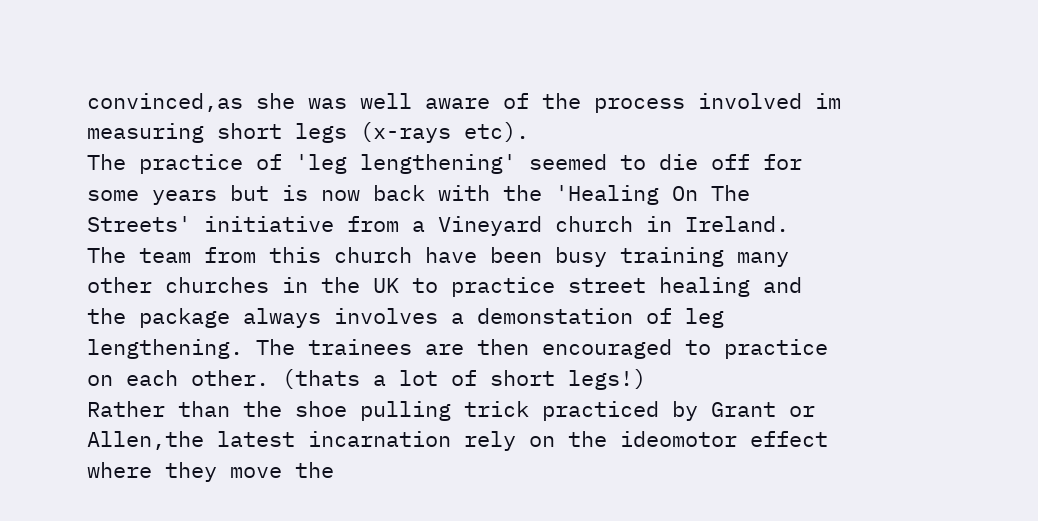convinced,as she was well aware of the process involved im measuring short legs (x-rays etc).
The practice of 'leg lengthening' seemed to die off for some years but is now back with the 'Healing On The Streets' initiative from a Vineyard church in Ireland.
The team from this church have been busy training many other churches in the UK to practice street healing and the package always involves a demonstation of leg lengthening. The trainees are then encouraged to practice on each other. (thats a lot of short legs!)
Rather than the shoe pulling trick practiced by Grant or Allen,the latest incarnation rely on the ideomotor effect where they move the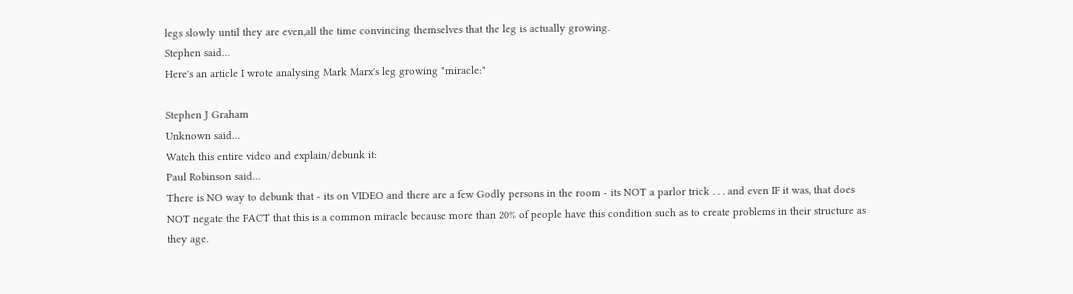legs slowly until they are even,all the time convincing themselves that the leg is actually growing.
Stephen said…
Here's an article I wrote analysing Mark Marx's leg growing "miracle:"

Stephen J Graham
Unknown said…
Watch this entire video and explain/debunk it:
Paul Robinson said…
There is NO way to debunk that - its on VIDEO and there are a few Godly persons in the room - its NOT a parlor trick . . . and even IF it was, that does NOT negate the FACT that this is a common miracle because more than 20% of people have this condition such as to create problems in their structure as they age.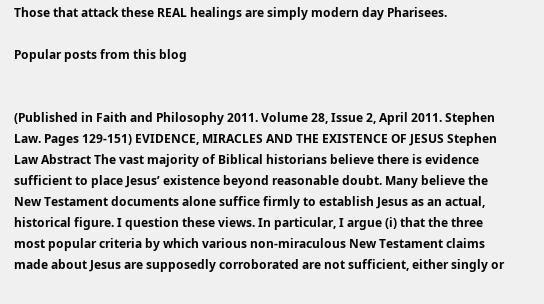Those that attack these REAL healings are simply modern day Pharisees.

Popular posts from this blog


(Published in Faith and Philosophy 2011. Volume 28, Issue 2, April 2011. Stephen Law. Pages 129-151) EVIDENCE, MIRACLES AND THE EXISTENCE OF JESUS Stephen Law Abstract The vast majority of Biblical historians believe there is evidence sufficient to place Jesus’ existence beyond reasonable doubt. Many believe the New Testament documents alone suffice firmly to establish Jesus as an actual, historical figure. I question these views. In particular, I argue (i) that the three most popular criteria by which various non-miraculous New Testament claims made about Jesus are supposedly corroborated are not sufficient, either singly or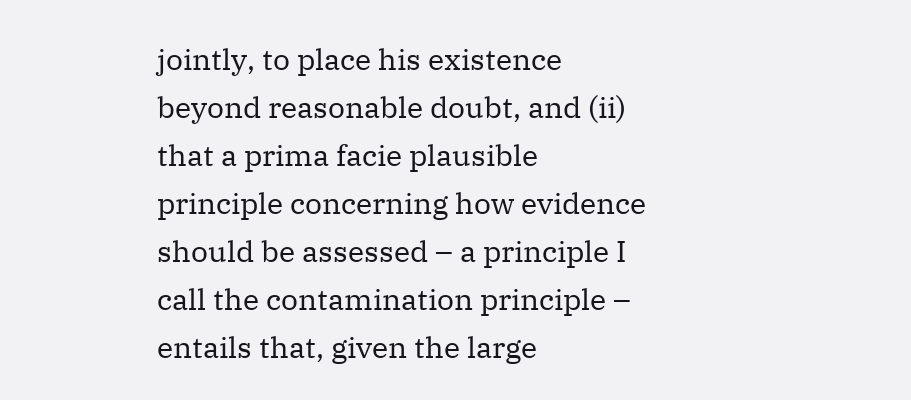jointly, to place his existence beyond reasonable doubt, and (ii) that a prima facie plausible principle concerning how evidence should be assessed – a principle I call the contamination principle – entails that, given the large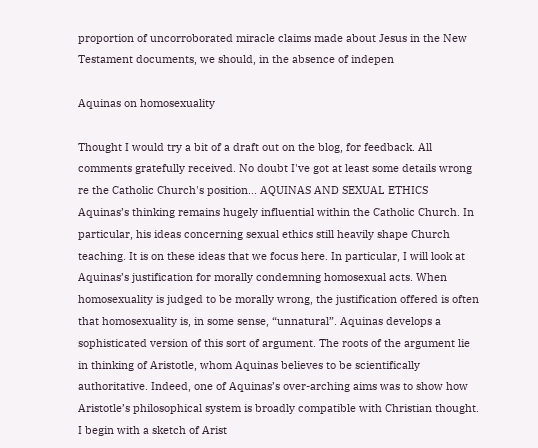proportion of uncorroborated miracle claims made about Jesus in the New Testament documents, we should, in the absence of indepen

Aquinas on homosexuality

Thought I would try a bit of a draft out on the blog, for feedback. All comments gratefully received. No doubt I've got at least some details wrong re the Catholic Church's position... AQUINAS AND SEXUAL ETHICS Aquinas’s thinking remains hugely influential within the Catholic Church. In particular, his ideas concerning sexual ethics still heavily shape Church teaching. It is on these ideas that we focus here. In particular, I will look at Aquinas’s justification for morally condemning homosexual acts. When homosexuality is judged to be morally wrong, the justification offered is often that homosexuality is, in some sense, “unnatural”. Aquinas develops a sophisticated version of this sort of argument. The roots of the argument lie in thinking of Aristotle, whom Aquinas believes to be scientifically authoritative. Indeed, one of Aquinas’s over-arching aims was to show how Aristotle’s philosophical system is broadly compatible with Christian thought. I begin with a sketch of Arist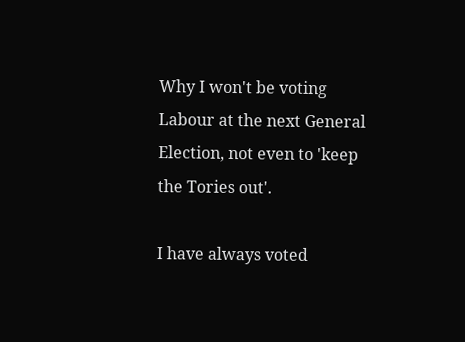Why I won't be voting Labour at the next General Election, not even to 'keep the Tories out'.

I have always voted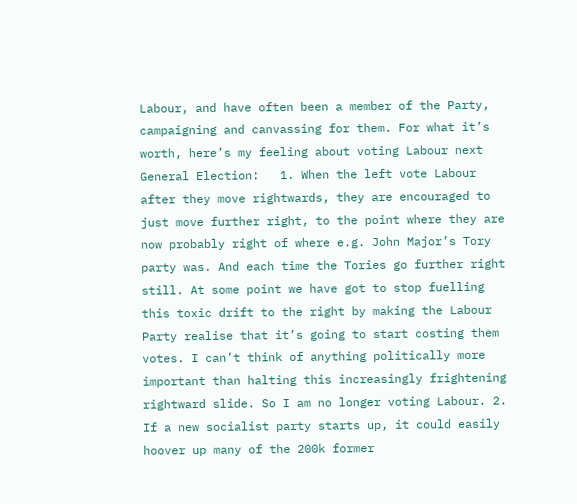Labour, and have often been a member of the Party, campaigning and canvassing for them. For what it’s worth, here’s my feeling about voting Labour next General Election:   1. When the left vote Labour after they move rightwards, they are encouraged to just move further right, to the point where they are now probably right of where e.g. John Major’s Tory party was. And each time the Tories go further right still. At some point we have got to stop fuelling this toxic drift to the right by making the Labour Party realise that it’s going to start costing them votes. I can’t think of anything politically more important than halting this increasingly frightening rightward slide. So I am no longer voting Labour. 2. If a new socialist party starts up, it could easily hoover up many of the 200k former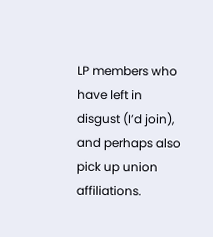LP members who have left in disgust (I’d join), and perhaps also pick up union affiliations.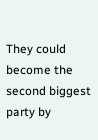They could become the second biggest party by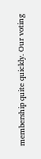membership quite quickly. Our voting